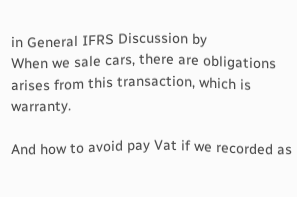in General IFRS Discussion by
When we sale cars, there are obligations arises from this transaction, which is warranty.

And how to avoid pay Vat if we recorded as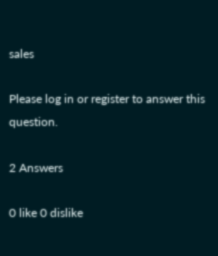sales

Please log in or register to answer this question.

2 Answers

0 like 0 dislike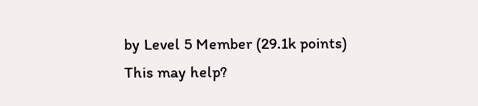by Level 5 Member (29.1k points)
This may help?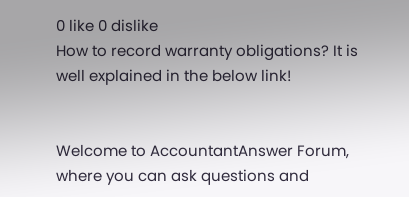0 like 0 dislike
How to record warranty obligations? It is well explained in the below link!


Welcome to AccountantAnswer Forum, where you can ask questions and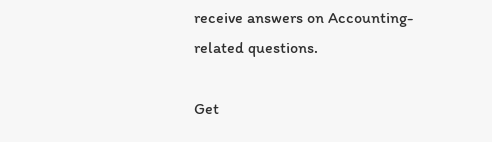receive answers on Accounting-related questions.

Get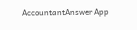AccountantAnswer App